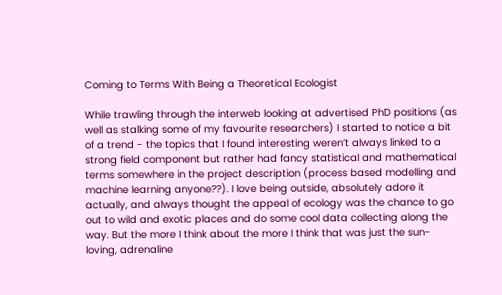Coming to Terms With Being a Theoretical Ecologist

While trawling through the interweb looking at advertised PhD positions (as well as stalking some of my favourite researchers) I started to notice a bit of a trend - the topics that I found interesting weren’t always linked to a strong field component but rather had fancy statistical and mathematical terms somewhere in the project description (process based modelling and machine learning anyone??). I love being outside, absolutely adore it actually, and always thought the appeal of ecology was the chance to go out to wild and exotic places and do some cool data collecting along the way. But the more I think about the more I think that was just the sun-loving, adrenaline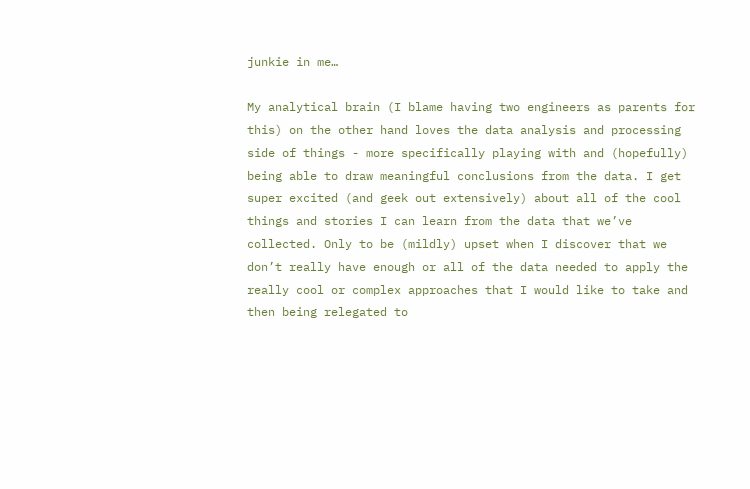junkie in me…

My analytical brain (I blame having two engineers as parents for this) on the other hand loves the data analysis and processing side of things - more specifically playing with and (hopefully) being able to draw meaningful conclusions from the data. I get super excited (and geek out extensively) about all of the cool things and stories I can learn from the data that we’ve collected. Only to be (mildly) upset when I discover that we don’t really have enough or all of the data needed to apply the really cool or complex approaches that I would like to take and then being relegated to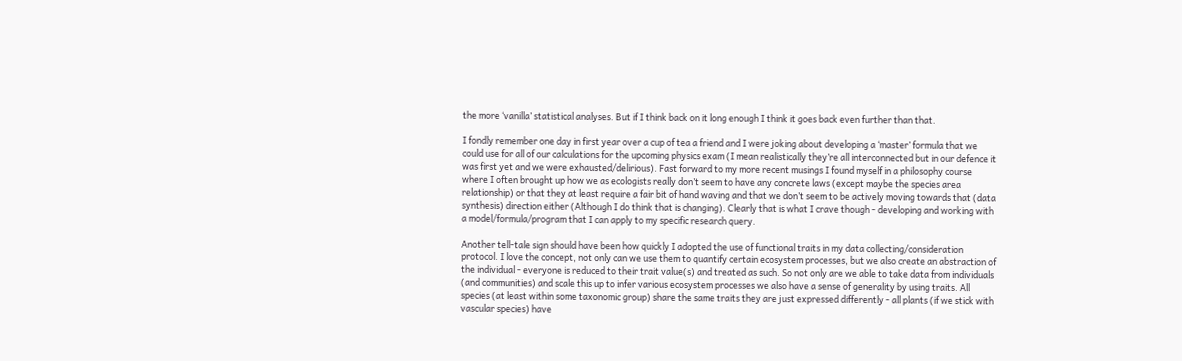the more ‘vanilla’ statistical analyses. But if I think back on it long enough I think it goes back even further than that.

I fondly remember one day in first year over a cup of tea a friend and I were joking about developing a ‘master’ formula that we could use for all of our calculations for the upcoming physics exam (I mean realistically they’re all interconnected but in our defence it was first yet and we were exhausted/delirious). Fast forward to my more recent musings I found myself in a philosophy course where I often brought up how we as ecologists really don’t seem to have any concrete laws (except maybe the species area relationship) or that they at least require a fair bit of hand waving and that we don’t seem to be actively moving towards that (data synthesis) direction either (Although I do think that is changing). Clearly that is what I crave though - developing and working with a model/formula/program that I can apply to my specific research query.

Another tell-tale sign should have been how quickly I adopted the use of functional traits in my data collecting/consideration protocol. I love the concept, not only can we use them to quantify certain ecosystem processes, but we also create an abstraction of the individual - everyone is reduced to their trait value(s) and treated as such. So not only are we able to take data from individuals (and communities) and scale this up to infer various ecosystem processes we also have a sense of generality by using traits. All species (at least within some taxonomic group) share the same traits they are just expressed differently - all plants (if we stick with vascular species) have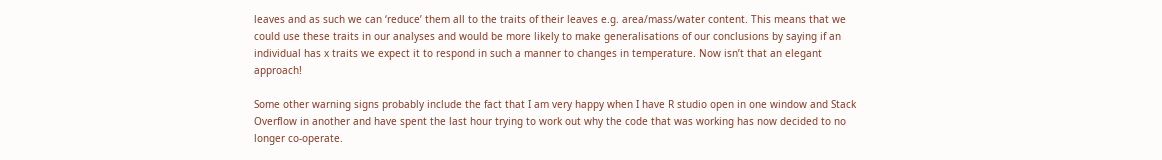leaves and as such we can ‘reduce’ them all to the traits of their leaves e.g. area/mass/water content. This means that we could use these traits in our analyses and would be more likely to make generalisations of our conclusions by saying if an individual has x traits we expect it to respond in such a manner to changes in temperature. Now isn’t that an elegant approach!

Some other warning signs probably include the fact that I am very happy when I have R studio open in one window and Stack Overflow in another and have spent the last hour trying to work out why the code that was working has now decided to no longer co-operate.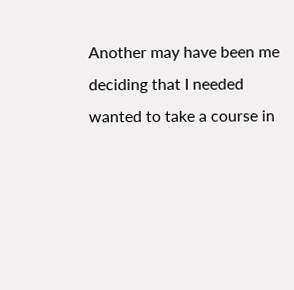Another may have been me deciding that I needed wanted to take a course in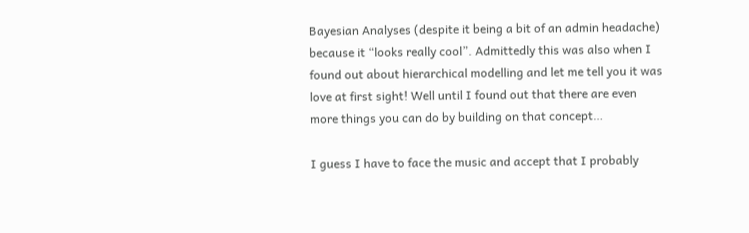Bayesian Analyses (despite it being a bit of an admin headache) because it “looks really cool”. Admittedly this was also when I found out about hierarchical modelling and let me tell you it was love at first sight! Well until I found out that there are even more things you can do by building on that concept…

I guess I have to face the music and accept that I probably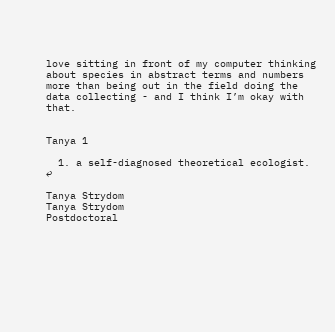love sitting in front of my computer thinking about species in abstract terms and numbers more than being out in the field doing the data collecting - and I think I’m okay with that.


Tanya 1

  1. a self-diagnosed theoretical ecologist. ↩

Tanya Strydom
Tanya Strydom
Postdoctoral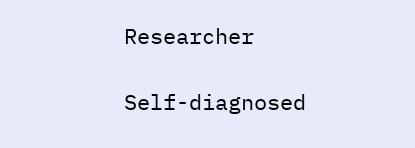Researcher

Self-diagnosed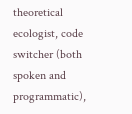theoretical ecologist, code switcher (both spoken and programmatic),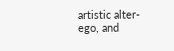artistic alter-ego, and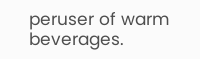peruser of warm beverages.